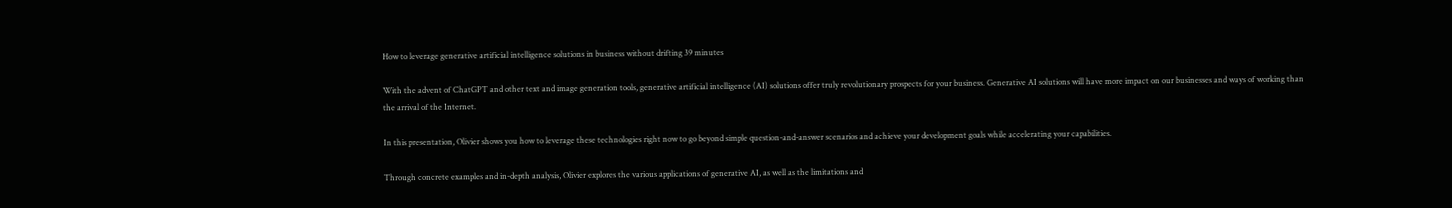How to leverage generative artificial intelligence solutions in business without drifting 39 minutes

With the advent of ChatGPT and other text and image generation tools, generative artificial intelligence (AI) solutions offer truly revolutionary prospects for your business. Generative AI solutions will have more impact on our businesses and ways of working than the arrival of the Internet.

In this presentation, Olivier shows you how to leverage these technologies right now to go beyond simple question-and-answer scenarios and achieve your development goals while accelerating your capabilities.

Through concrete examples and in-depth analysis, Olivier explores the various applications of generative AI, as well as the limitations and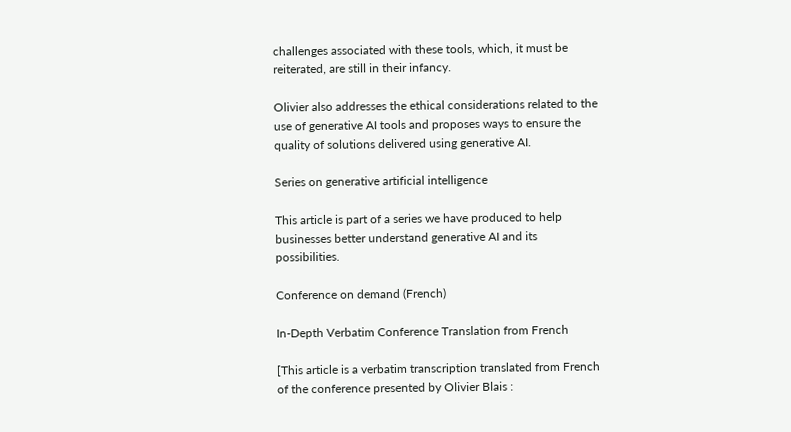challenges associated with these tools, which, it must be reiterated, are still in their infancy.

Olivier also addresses the ethical considerations related to the use of generative AI tools and proposes ways to ensure the quality of solutions delivered using generative AI.

Series on generative artificial intelligence

This article is part of a series we have produced to help businesses better understand generative AI and its possibilities.

Conference on demand (French)

In-Depth Verbatim Conference Translation from French

[This article is a verbatim transcription translated from French of the conference presented by Olivier Blais :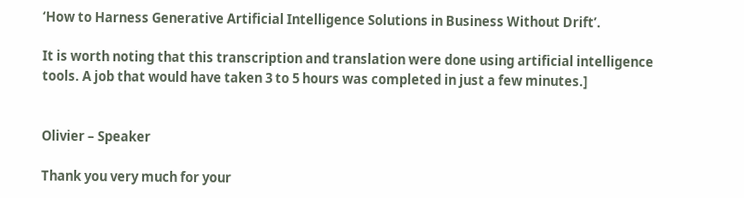‘How to Harness Generative Artificial Intelligence Solutions in Business Without Drift’.

It is worth noting that this transcription and translation were done using artificial intelligence tools. A job that would have taken 3 to 5 hours was completed in just a few minutes.]


Olivier – Speaker

Thank you very much for your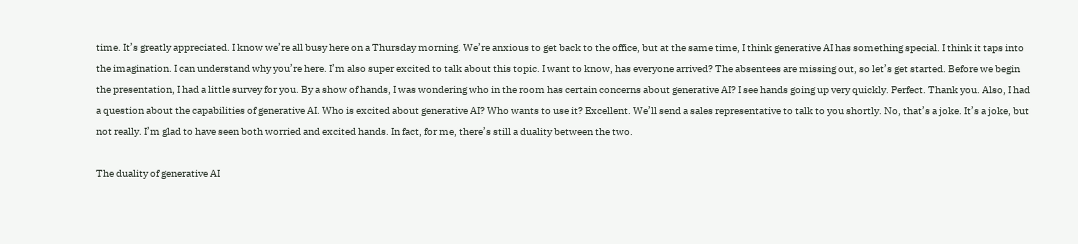time. It’s greatly appreciated. I know we’re all busy here on a Thursday morning. We’re anxious to get back to the office, but at the same time, I think generative AI has something special. I think it taps into the imagination. I can understand why you’re here. I’m also super excited to talk about this topic. I want to know, has everyone arrived? The absentees are missing out, so let’s get started. Before we begin the presentation, I had a little survey for you. By a show of hands, I was wondering who in the room has certain concerns about generative AI? I see hands going up very quickly. Perfect. Thank you. Also, I had a question about the capabilities of generative AI. Who is excited about generative AI? Who wants to use it? Excellent. We’ll send a sales representative to talk to you shortly. No, that’s a joke. It’s a joke, but not really. I’m glad to have seen both worried and excited hands. In fact, for me, there’s still a duality between the two.

The duality of generative AI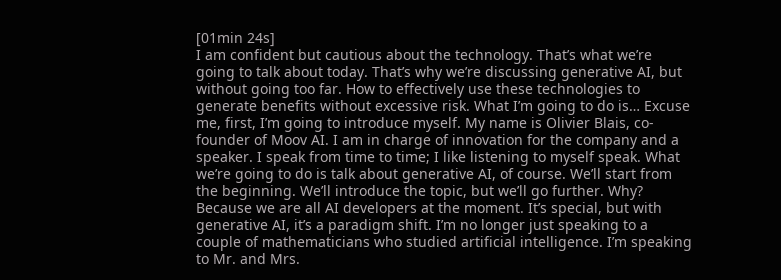[01min 24s]
I am confident but cautious about the technology. That’s what we’re going to talk about today. That’s why we’re discussing generative AI, but without going too far. How to effectively use these technologies to generate benefits without excessive risk. What I’m going to do is… Excuse me, first, I’m going to introduce myself. My name is Olivier Blais, co-founder of Moov AI. I am in charge of innovation for the company and a speaker. I speak from time to time; I like listening to myself speak. What we’re going to do is talk about generative AI, of course. We’ll start from the beginning. We’ll introduce the topic, but we’ll go further. Why? Because we are all AI developers at the moment. It’s special, but with generative AI, it’s a paradigm shift. I’m no longer just speaking to a couple of mathematicians who studied artificial intelligence. I’m speaking to Mr. and Mrs.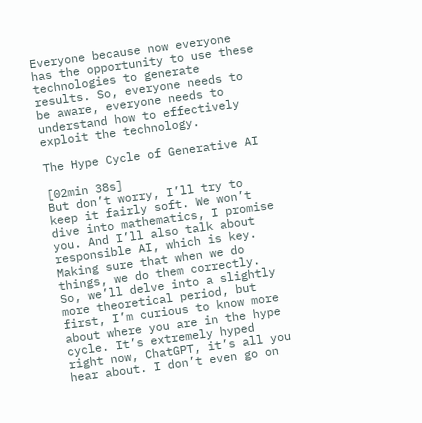Everyone because now everyone has the opportunity to use these technologies to generate results. So, everyone needs to be aware, everyone needs to understand how to effectively exploit the technology.

The Hype Cycle of Generative AI

[02min 38s]
But don’t worry, I’ll try to keep it fairly soft. We won’t dive into mathematics, I promise you. And I’ll also talk about responsible AI, which is key. Making sure that when we do things, we do them correctly. So, we’ll delve into a slightly more theoretical period, but first, I’m curious to know more about where you are in the hype cycle. It’s extremely hyped right now, ChatGPT, it’s all you hear about. I don’t even go on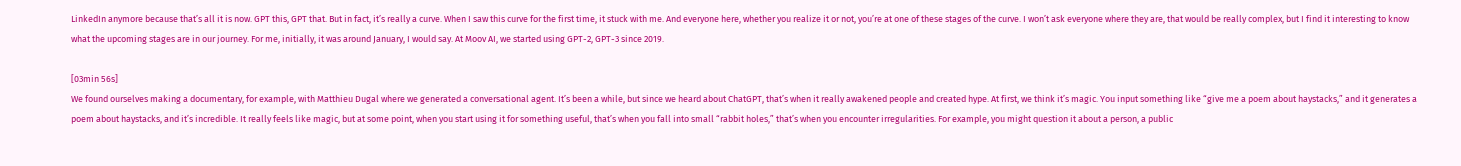LinkedIn anymore because that’s all it is now. GPT this, GPT that. But in fact, it’s really a curve. When I saw this curve for the first time, it stuck with me. And everyone here, whether you realize it or not, you’re at one of these stages of the curve. I won’t ask everyone where they are, that would be really complex, but I find it interesting to know what the upcoming stages are in our journey. For me, initially, it was around January, I would say. At Moov AI, we started using GPT-2, GPT-3 since 2019.

[03min 56s]
We found ourselves making a documentary, for example, with Matthieu Dugal where we generated a conversational agent. It’s been a while, but since we heard about ChatGPT, that’s when it really awakened people and created hype. At first, we think it’s magic. You input something like “give me a poem about haystacks,” and it generates a poem about haystacks, and it’s incredible. It really feels like magic, but at some point, when you start using it for something useful, that’s when you fall into small “rabbit holes,” that’s when you encounter irregularities. For example, you might question it about a person, a public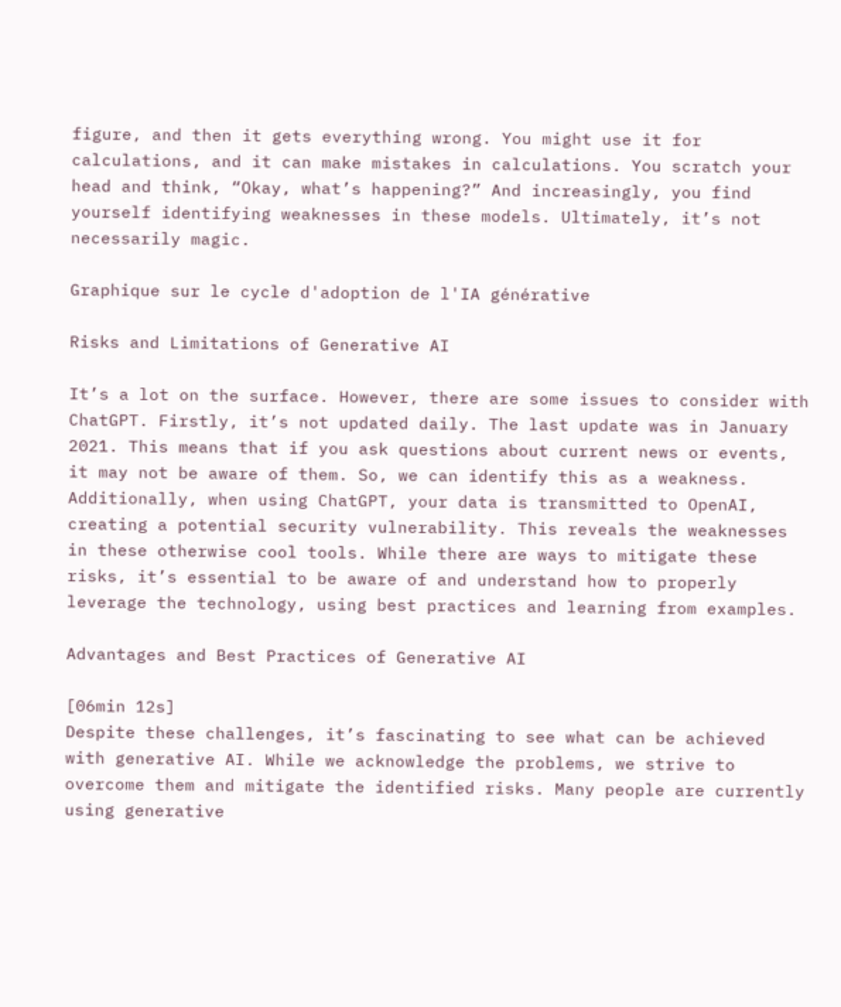figure, and then it gets everything wrong. You might use it for calculations, and it can make mistakes in calculations. You scratch your head and think, “Okay, what’s happening?” And increasingly, you find yourself identifying weaknesses in these models. Ultimately, it’s not necessarily magic.

Graphique sur le cycle d'adoption de l'IA générative

Risks and Limitations of Generative AI

It’s a lot on the surface. However, there are some issues to consider with ChatGPT. Firstly, it’s not updated daily. The last update was in January 2021. This means that if you ask questions about current news or events, it may not be aware of them. So, we can identify this as a weakness. Additionally, when using ChatGPT, your data is transmitted to OpenAI, creating a potential security vulnerability. This reveals the weaknesses in these otherwise cool tools. While there are ways to mitigate these risks, it’s essential to be aware of and understand how to properly leverage the technology, using best practices and learning from examples.

Advantages and Best Practices of Generative AI

[06min 12s]
Despite these challenges, it’s fascinating to see what can be achieved with generative AI. While we acknowledge the problems, we strive to overcome them and mitigate the identified risks. Many people are currently using generative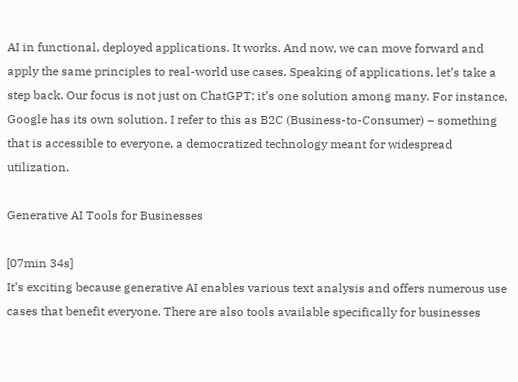AI in functional, deployed applications. It works. And now, we can move forward and apply the same principles to real-world use cases. Speaking of applications, let’s take a step back. Our focus is not just on ChatGPT; it’s one solution among many. For instance, Google has its own solution. I refer to this as B2C (Business-to-Consumer) – something that is accessible to everyone, a democratized technology meant for widespread utilization.

Generative AI Tools for Businesses

[07min 34s]
It’s exciting because generative AI enables various text analysis and offers numerous use cases that benefit everyone. There are also tools available specifically for businesses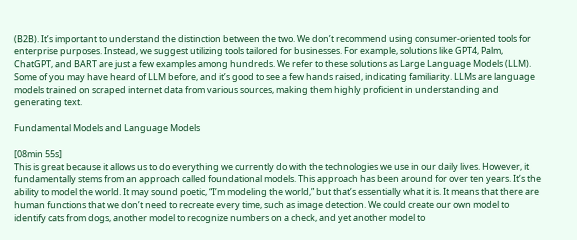(B2B). It’s important to understand the distinction between the two. We don’t recommend using consumer-oriented tools for enterprise purposes. Instead, we suggest utilizing tools tailored for businesses. For example, solutions like GPT4, Palm, ChatGPT, and BART are just a few examples among hundreds. We refer to these solutions as Large Language Models (LLM). Some of you may have heard of LLM before, and it’s good to see a few hands raised, indicating familiarity. LLMs are language models trained on scraped internet data from various sources, making them highly proficient in understanding and generating text.

Fundamental Models and Language Models

[08min 55s]
This is great because it allows us to do everything we currently do with the technologies we use in our daily lives. However, it fundamentally stems from an approach called foundational models. This approach has been around for over ten years. It’s the ability to model the world. It may sound poetic, “I’m modeling the world,” but that’s essentially what it is. It means that there are human functions that we don’t need to recreate every time, such as image detection. We could create our own model to identify cats from dogs, another model to recognize numbers on a check, and yet another model to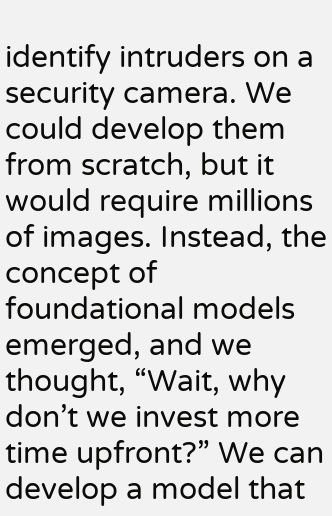identify intruders on a security camera. We could develop them from scratch, but it would require millions of images. Instead, the concept of foundational models emerged, and we thought, “Wait, why don’t we invest more time upfront?” We can develop a model that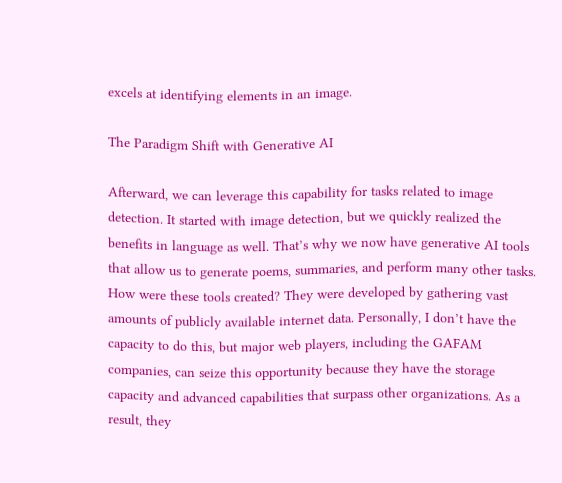excels at identifying elements in an image.

The Paradigm Shift with Generative AI

Afterward, we can leverage this capability for tasks related to image detection. It started with image detection, but we quickly realized the benefits in language as well. That’s why we now have generative AI tools that allow us to generate poems, summaries, and perform many other tasks. How were these tools created? They were developed by gathering vast amounts of publicly available internet data. Personally, I don’t have the capacity to do this, but major web players, including the GAFAM companies, can seize this opportunity because they have the storage capacity and advanced capabilities that surpass other organizations. As a result, they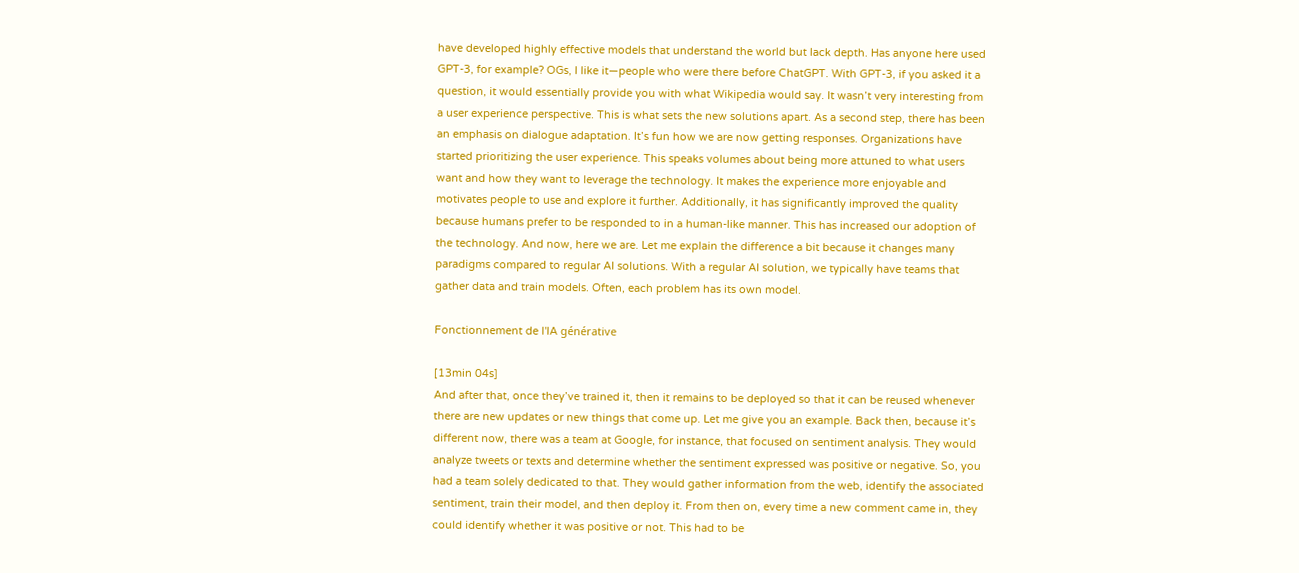have developed highly effective models that understand the world but lack depth. Has anyone here used GPT-3, for example? OGs, I like it—people who were there before ChatGPT. With GPT-3, if you asked it a question, it would essentially provide you with what Wikipedia would say. It wasn’t very interesting from a user experience perspective. This is what sets the new solutions apart. As a second step, there has been an emphasis on dialogue adaptation. It’s fun how we are now getting responses. Organizations have started prioritizing the user experience. This speaks volumes about being more attuned to what users want and how they want to leverage the technology. It makes the experience more enjoyable and motivates people to use and explore it further. Additionally, it has significantly improved the quality because humans prefer to be responded to in a human-like manner. This has increased our adoption of the technology. And now, here we are. Let me explain the difference a bit because it changes many paradigms compared to regular AI solutions. With a regular AI solution, we typically have teams that gather data and train models. Often, each problem has its own model.

Fonctionnement de l'IA générative

[13min 04s]
And after that, once they’ve trained it, then it remains to be deployed so that it can be reused whenever there are new updates or new things that come up. Let me give you an example. Back then, because it’s different now, there was a team at Google, for instance, that focused on sentiment analysis. They would analyze tweets or texts and determine whether the sentiment expressed was positive or negative. So, you had a team solely dedicated to that. They would gather information from the web, identify the associated sentiment, train their model, and then deploy it. From then on, every time a new comment came in, they could identify whether it was positive or not. This had to be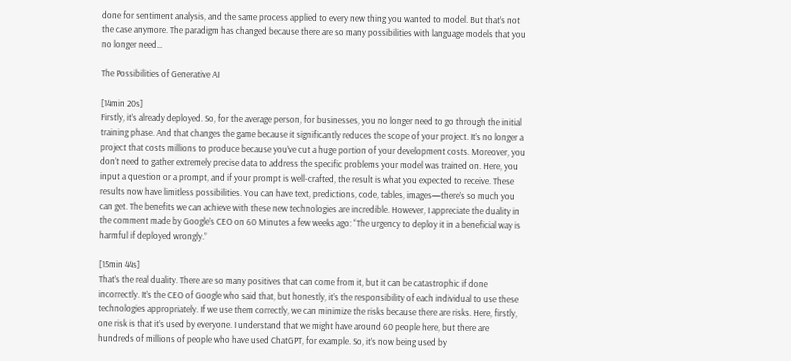done for sentiment analysis, and the same process applied to every new thing you wanted to model. But that’s not the case anymore. The paradigm has changed because there are so many possibilities with language models that you no longer need…

The Possibilities of Generative AI

[14min 20s]
Firstly, it’s already deployed. So, for the average person, for businesses, you no longer need to go through the initial training phase. And that changes the game because it significantly reduces the scope of your project. It’s no longer a project that costs millions to produce because you’ve cut a huge portion of your development costs. Moreover, you don’t need to gather extremely precise data to address the specific problems your model was trained on. Here, you input a question or a prompt, and if your prompt is well-crafted, the result is what you expected to receive. These results now have limitless possibilities. You can have text, predictions, code, tables, images—there’s so much you can get. The benefits we can achieve with these new technologies are incredible. However, I appreciate the duality in the comment made by Google’s CEO on 60 Minutes a few weeks ago: “The urgency to deploy it in a beneficial way is harmful if deployed wrongly.”

[15min 44s]
That’s the real duality. There are so many positives that can come from it, but it can be catastrophic if done incorrectly. It’s the CEO of Google who said that, but honestly, it’s the responsibility of each individual to use these technologies appropriately. If we use them correctly, we can minimize the risks because there are risks. Here, firstly, one risk is that it’s used by everyone. I understand that we might have around 60 people here, but there are hundreds of millions of people who have used ChatGPT, for example. So, it’s now being used by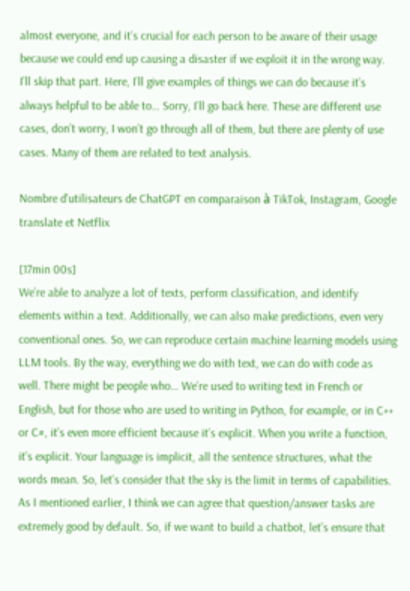almost everyone, and it’s crucial for each person to be aware of their usage because we could end up causing a disaster if we exploit it in the wrong way. I’ll skip that part. Here, I’ll give examples of things we can do because it’s always helpful to be able to… Sorry, I’ll go back here. These are different use cases, don’t worry, I won’t go through all of them, but there are plenty of use cases. Many of them are related to text analysis.

Nombre d'utilisateurs de ChatGPT en comparaison à TikTok, Instagram, Google translate et Netflix

[17min 00s]
We’re able to analyze a lot of texts, perform classification, and identify elements within a text. Additionally, we can also make predictions, even very conventional ones. So, we can reproduce certain machine learning models using LLM tools. By the way, everything we do with text, we can do with code as well. There might be people who… We’re used to writing text in French or English, but for those who are used to writing in Python, for example, or in C++ or C#, it’s even more efficient because it’s explicit. When you write a function, it’s explicit. Your language is implicit, all the sentence structures, what the words mean. So, let’s consider that the sky is the limit in terms of capabilities. As I mentioned earlier, I think we can agree that question/answer tasks are extremely good by default. So, if we want to build a chatbot, let’s ensure that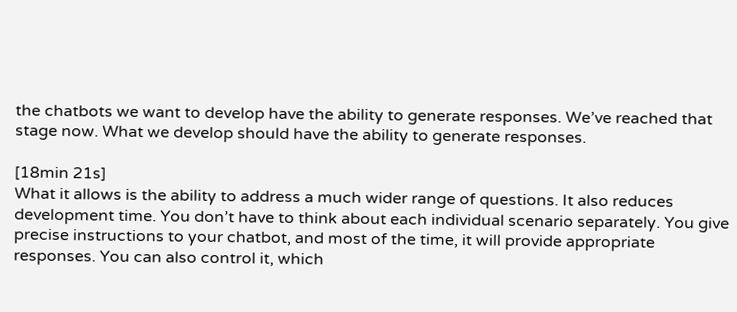the chatbots we want to develop have the ability to generate responses. We’ve reached that stage now. What we develop should have the ability to generate responses.

[18min 21s]
What it allows is the ability to address a much wider range of questions. It also reduces development time. You don’t have to think about each individual scenario separately. You give precise instructions to your chatbot, and most of the time, it will provide appropriate responses. You can also control it, which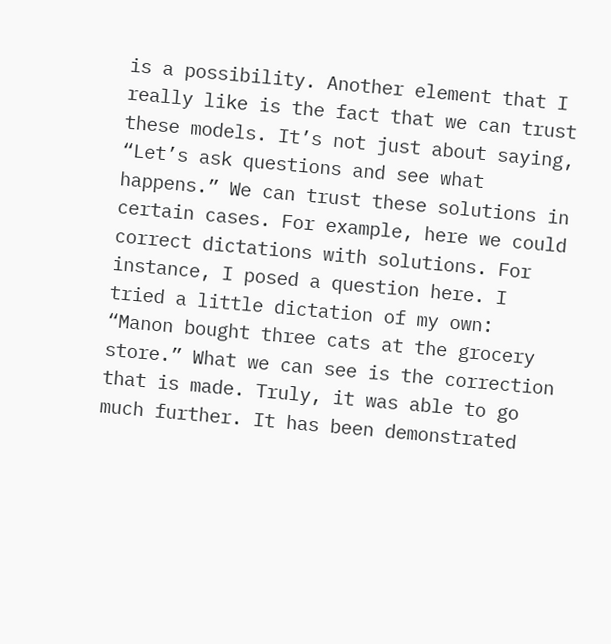is a possibility. Another element that I really like is the fact that we can trust these models. It’s not just about saying, “Let’s ask questions and see what happens.” We can trust these solutions in certain cases. For example, here we could correct dictations with solutions. For instance, I posed a question here. I tried a little dictation of my own: “Manon bought three cats at the grocery store.” What we can see is the correction that is made. Truly, it was able to go much further. It has been demonstrated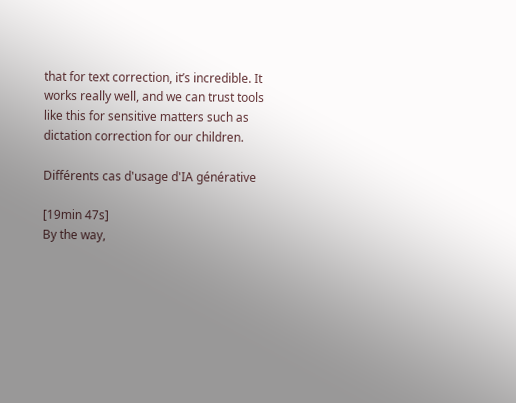that for text correction, it’s incredible. It works really well, and we can trust tools like this for sensitive matters such as dictation correction for our children.

Différents cas d'usage d'IA générative

[19min 47s]
By the way,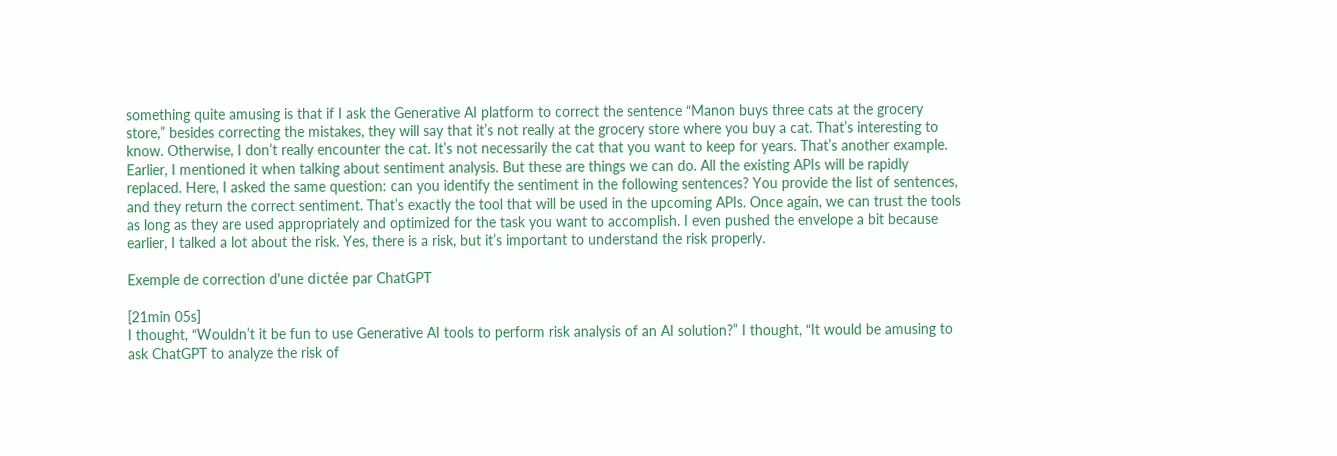something quite amusing is that if I ask the Generative AI platform to correct the sentence “Manon buys three cats at the grocery store,” besides correcting the mistakes, they will say that it’s not really at the grocery store where you buy a cat. That’s interesting to know. Otherwise, I don’t really encounter the cat. It’s not necessarily the cat that you want to keep for years. That’s another example. Earlier, I mentioned it when talking about sentiment analysis. But these are things we can do. All the existing APIs will be rapidly replaced. Here, I asked the same question: can you identify the sentiment in the following sentences? You provide the list of sentences, and they return the correct sentiment. That’s exactly the tool that will be used in the upcoming APIs. Once again, we can trust the tools as long as they are used appropriately and optimized for the task you want to accomplish. I even pushed the envelope a bit because earlier, I talked a lot about the risk. Yes, there is a risk, but it’s important to understand the risk properly.

Exemple de correction d'une dictée par ChatGPT

[21min 05s]
I thought, “Wouldn’t it be fun to use Generative AI tools to perform risk analysis of an AI solution?” I thought, “It would be amusing to ask ChatGPT to analyze the risk of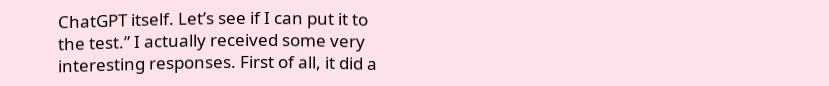ChatGPT itself. Let’s see if I can put it to the test.” I actually received some very interesting responses. First of all, it did a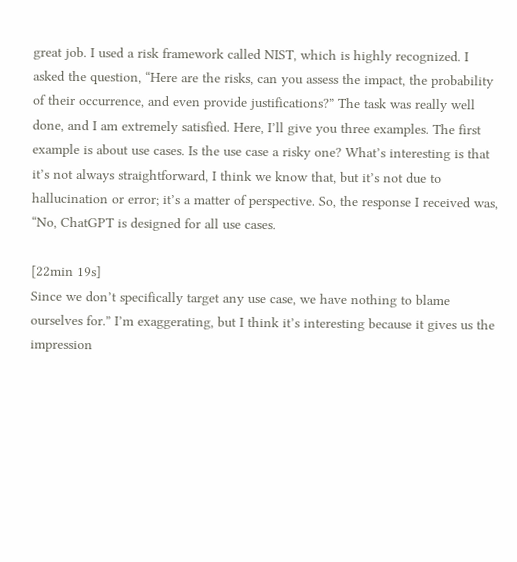great job. I used a risk framework called NIST, which is highly recognized. I asked the question, “Here are the risks, can you assess the impact, the probability of their occurrence, and even provide justifications?” The task was really well done, and I am extremely satisfied. Here, I’ll give you three examples. The first example is about use cases. Is the use case a risky one? What’s interesting is that it’s not always straightforward, I think we know that, but it’s not due to hallucination or error; it’s a matter of perspective. So, the response I received was, “No, ChatGPT is designed for all use cases.

[22min 19s]
Since we don’t specifically target any use case, we have nothing to blame ourselves for.” I’m exaggerating, but I think it’s interesting because it gives us the impression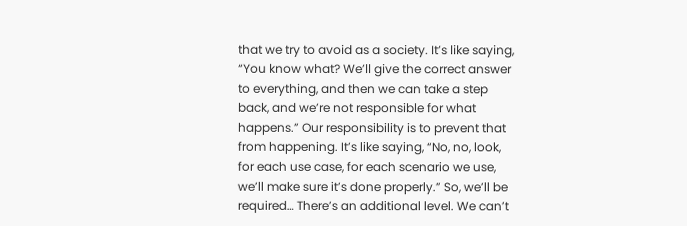that we try to avoid as a society. It’s like saying, “You know what? We’ll give the correct answer to everything, and then we can take a step back, and we’re not responsible for what happens.” Our responsibility is to prevent that from happening. It’s like saying, “No, no, look, for each use case, for each scenario we use, we’ll make sure it’s done properly.” So, we’ll be required… There’s an additional level. We can’t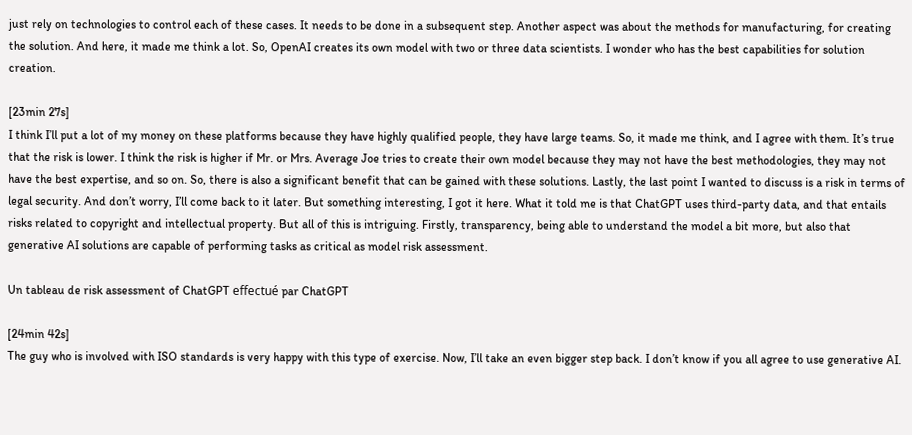just rely on technologies to control each of these cases. It needs to be done in a subsequent step. Another aspect was about the methods for manufacturing, for creating the solution. And here, it made me think a lot. So, OpenAI creates its own model with two or three data scientists. I wonder who has the best capabilities for solution creation.

[23min 27s]
I think I’ll put a lot of my money on these platforms because they have highly qualified people, they have large teams. So, it made me think, and I agree with them. It’s true that the risk is lower. I think the risk is higher if Mr. or Mrs. Average Joe tries to create their own model because they may not have the best methodologies, they may not have the best expertise, and so on. So, there is also a significant benefit that can be gained with these solutions. Lastly, the last point I wanted to discuss is a risk in terms of legal security. And don’t worry, I’ll come back to it later. But something interesting, I got it here. What it told me is that ChatGPT uses third-party data, and that entails risks related to copyright and intellectual property. But all of this is intriguing. Firstly, transparency, being able to understand the model a bit more, but also that generative AI solutions are capable of performing tasks as critical as model risk assessment.

Un tableau de risk assessment of ChatGPT effectué par ChatGPT

[24min 42s]
The guy who is involved with ISO standards is very happy with this type of exercise. Now, I’ll take an even bigger step back. I don’t know if you all agree to use generative AI.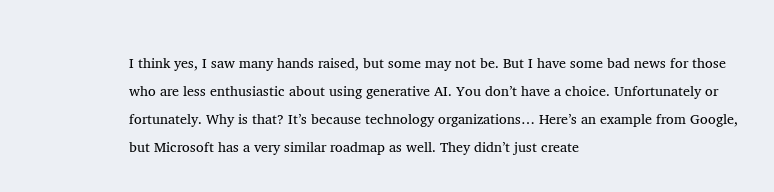I think yes, I saw many hands raised, but some may not be. But I have some bad news for those who are less enthusiastic about using generative AI. You don’t have a choice. Unfortunately or fortunately. Why is that? It’s because technology organizations… Here’s an example from Google, but Microsoft has a very similar roadmap as well. They didn’t just create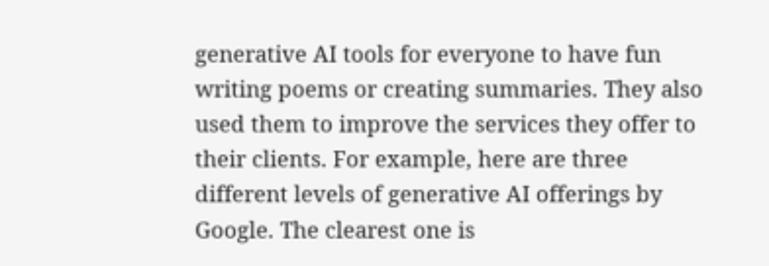generative AI tools for everyone to have fun writing poems or creating summaries. They also used them to improve the services they offer to their clients. For example, here are three different levels of generative AI offerings by Google. The clearest one is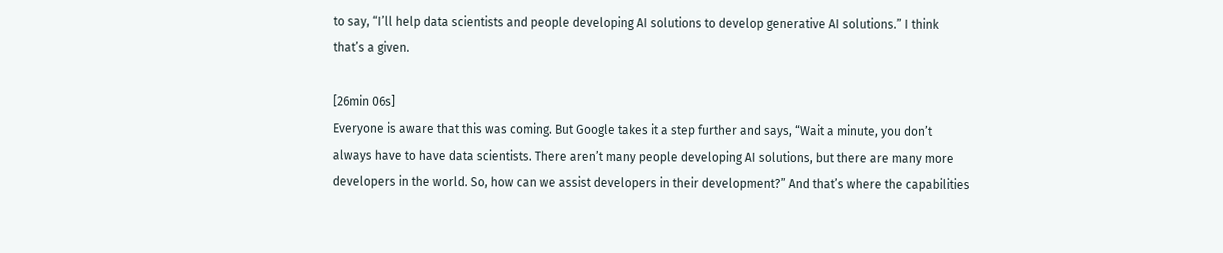to say, “I’ll help data scientists and people developing AI solutions to develop generative AI solutions.” I think that’s a given.

[26min 06s]
Everyone is aware that this was coming. But Google takes it a step further and says, “Wait a minute, you don’t always have to have data scientists. There aren’t many people developing AI solutions, but there are many more developers in the world. So, how can we assist developers in their development?” And that’s where the capabilities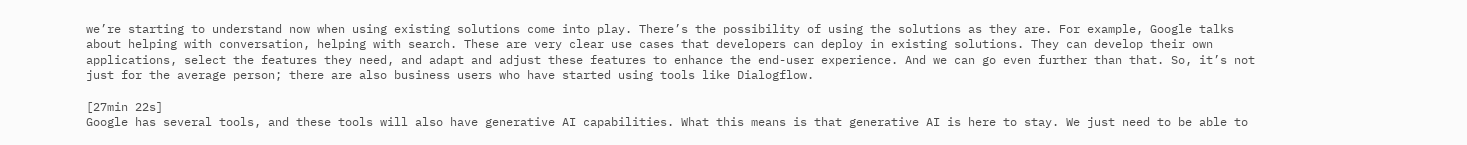we’re starting to understand now when using existing solutions come into play. There’s the possibility of using the solutions as they are. For example, Google talks about helping with conversation, helping with search. These are very clear use cases that developers can deploy in existing solutions. They can develop their own applications, select the features they need, and adapt and adjust these features to enhance the end-user experience. And we can go even further than that. So, it’s not just for the average person; there are also business users who have started using tools like Dialogflow.

[27min 22s]
Google has several tools, and these tools will also have generative AI capabilities. What this means is that generative AI is here to stay. We just need to be able to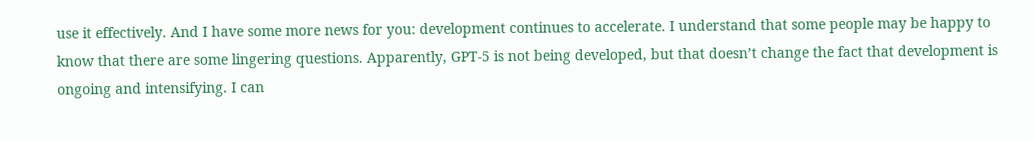use it effectively. And I have some more news for you: development continues to accelerate. I understand that some people may be happy to know that there are some lingering questions. Apparently, GPT-5 is not being developed, but that doesn’t change the fact that development is ongoing and intensifying. I can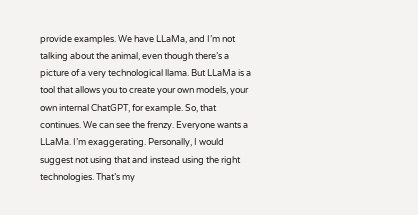provide examples. We have LLaMa, and I’m not talking about the animal, even though there’s a picture of a very technological llama. But LLaMa is a tool that allows you to create your own models, your own internal ChatGPT, for example. So, that continues. We can see the frenzy. Everyone wants a LLaMa. I’m exaggerating. Personally, I would suggest not using that and instead using the right technologies. That’s my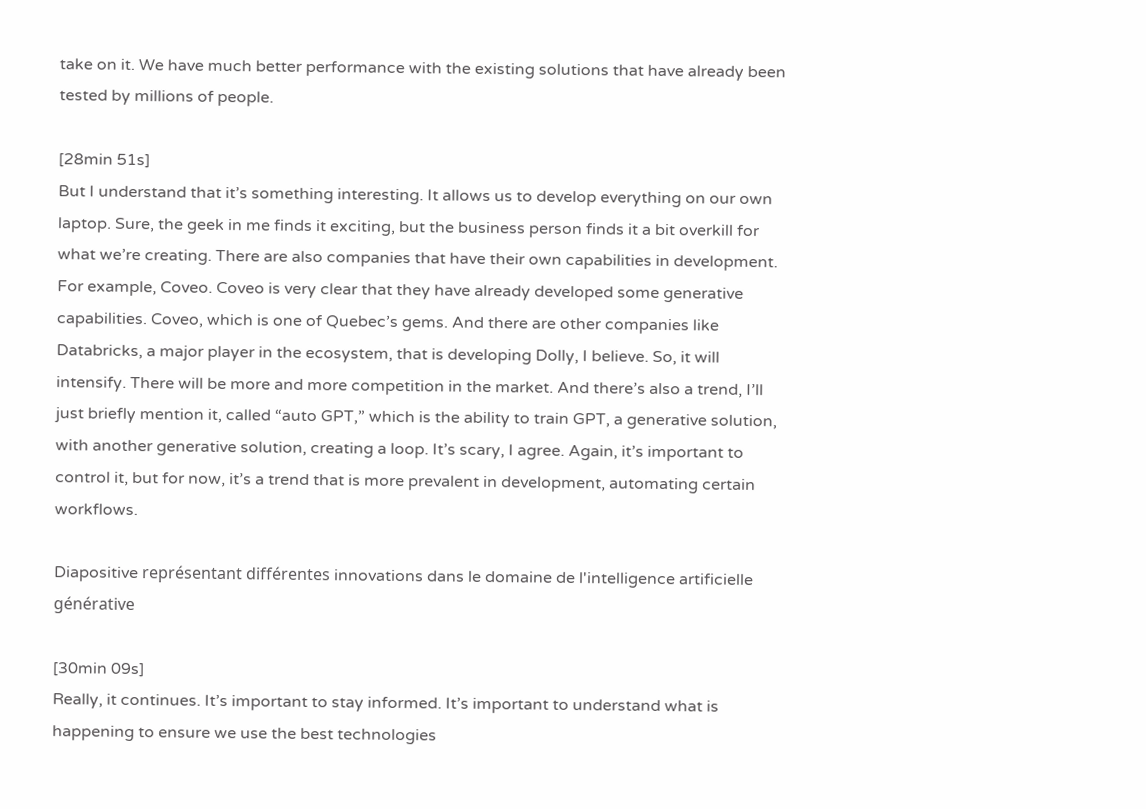take on it. We have much better performance with the existing solutions that have already been tested by millions of people.

[28min 51s]
But I understand that it’s something interesting. It allows us to develop everything on our own laptop. Sure, the geek in me finds it exciting, but the business person finds it a bit overkill for what we’re creating. There are also companies that have their own capabilities in development. For example, Coveo. Coveo is very clear that they have already developed some generative capabilities. Coveo, which is one of Quebec’s gems. And there are other companies like Databricks, a major player in the ecosystem, that is developing Dolly, I believe. So, it will intensify. There will be more and more competition in the market. And there’s also a trend, I’ll just briefly mention it, called “auto GPT,” which is the ability to train GPT, a generative solution, with another generative solution, creating a loop. It’s scary, I agree. Again, it’s important to control it, but for now, it’s a trend that is more prevalent in development, automating certain workflows.

Diapositive représentant différentes innovations dans le domaine de l'intelligence artificielle générative

[30min 09s]
Really, it continues. It’s important to stay informed. It’s important to understand what is happening to ensure we use the best technologies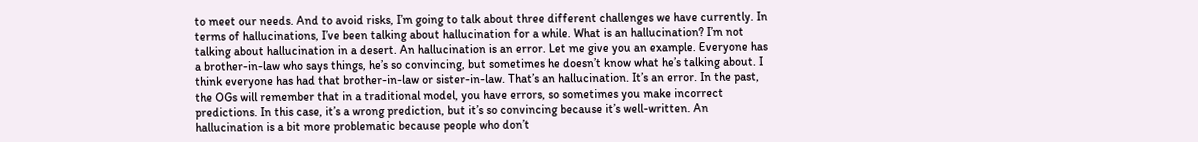to meet our needs. And to avoid risks, I’m going to talk about three different challenges we have currently. In terms of hallucinations, I’ve been talking about hallucination for a while. What is an hallucination? I’m not talking about hallucination in a desert. An hallucination is an error. Let me give you an example. Everyone has a brother-in-law who says things, he’s so convincing, but sometimes he doesn’t know what he’s talking about. I think everyone has had that brother-in-law or sister-in-law. That’s an hallucination. It’s an error. In the past, the OGs will remember that in a traditional model, you have errors, so sometimes you make incorrect predictions. In this case, it’s a wrong prediction, but it’s so convincing because it’s well-written. An hallucination is a bit more problematic because people who don’t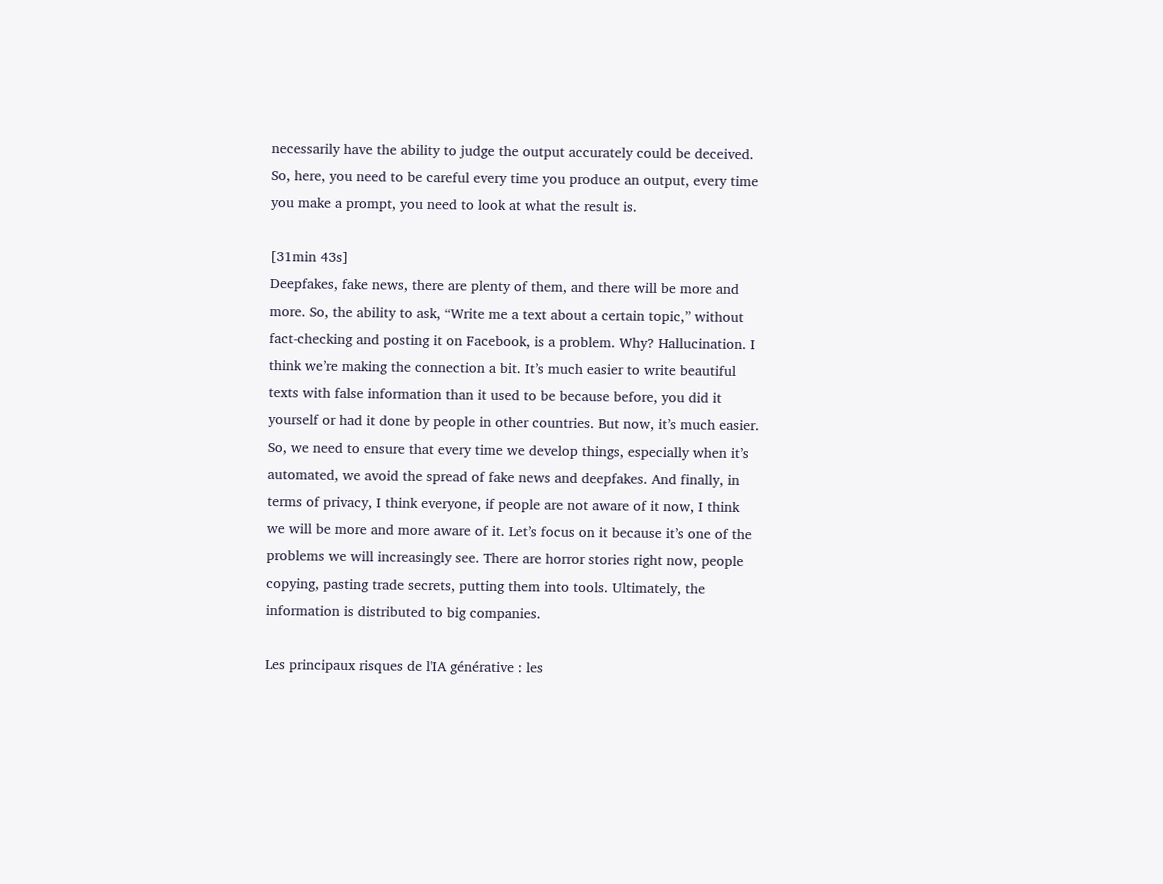necessarily have the ability to judge the output accurately could be deceived. So, here, you need to be careful every time you produce an output, every time you make a prompt, you need to look at what the result is.

[31min 43s]
Deepfakes, fake news, there are plenty of them, and there will be more and more. So, the ability to ask, “Write me a text about a certain topic,” without fact-checking and posting it on Facebook, is a problem. Why? Hallucination. I think we’re making the connection a bit. It’s much easier to write beautiful texts with false information than it used to be because before, you did it yourself or had it done by people in other countries. But now, it’s much easier. So, we need to ensure that every time we develop things, especially when it’s automated, we avoid the spread of fake news and deepfakes. And finally, in terms of privacy, I think everyone, if people are not aware of it now, I think we will be more and more aware of it. Let’s focus on it because it’s one of the problems we will increasingly see. There are horror stories right now, people copying, pasting trade secrets, putting them into tools. Ultimately, the information is distributed to big companies.

Les principaux risques de l'IA générative : les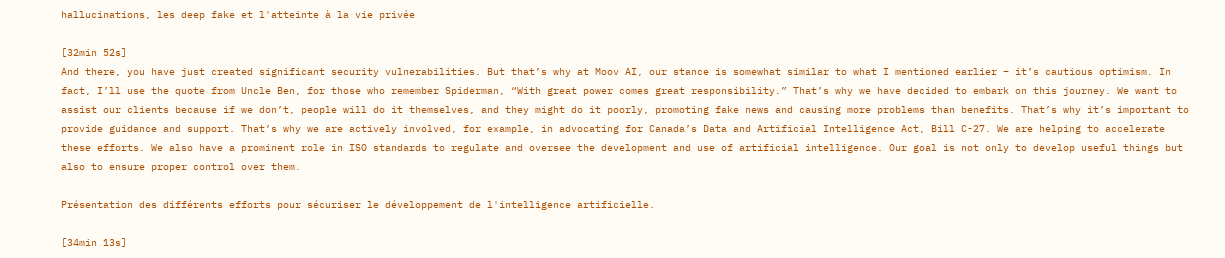hallucinations, les deep fake et l'atteinte à la vie privée

[32min 52s]
And there, you have just created significant security vulnerabilities. But that’s why at Moov AI, our stance is somewhat similar to what I mentioned earlier – it’s cautious optimism. In fact, I’ll use the quote from Uncle Ben, for those who remember Spiderman, “With great power comes great responsibility.” That’s why we have decided to embark on this journey. We want to assist our clients because if we don’t, people will do it themselves, and they might do it poorly, promoting fake news and causing more problems than benefits. That’s why it’s important to provide guidance and support. That’s why we are actively involved, for example, in advocating for Canada’s Data and Artificial Intelligence Act, Bill C-27. We are helping to accelerate these efforts. We also have a prominent role in ISO standards to regulate and oversee the development and use of artificial intelligence. Our goal is not only to develop useful things but also to ensure proper control over them.

Présentation des différents efforts pour sécuriser le développement de l'intelligence artificielle.

[34min 13s]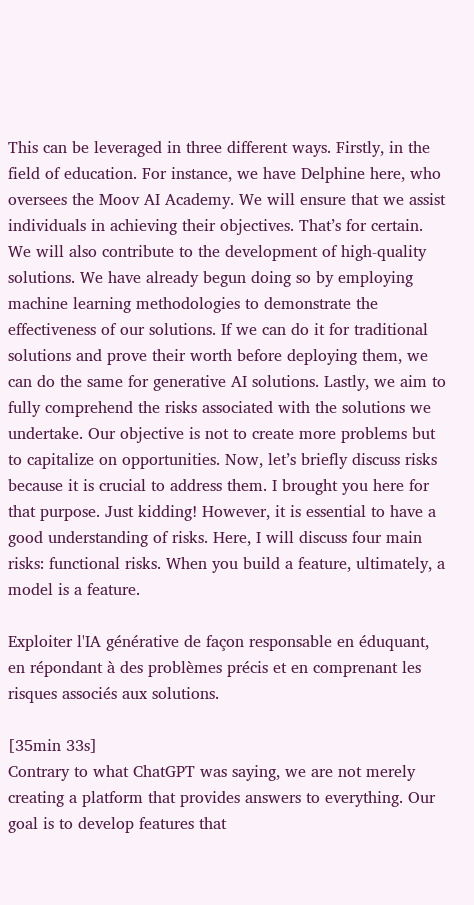This can be leveraged in three different ways. Firstly, in the field of education. For instance, we have Delphine here, who oversees the Moov AI Academy. We will ensure that we assist individuals in achieving their objectives. That’s for certain. We will also contribute to the development of high-quality solutions. We have already begun doing so by employing machine learning methodologies to demonstrate the effectiveness of our solutions. If we can do it for traditional solutions and prove their worth before deploying them, we can do the same for generative AI solutions. Lastly, we aim to fully comprehend the risks associated with the solutions we undertake. Our objective is not to create more problems but to capitalize on opportunities. Now, let’s briefly discuss risks because it is crucial to address them. I brought you here for that purpose. Just kidding! However, it is essential to have a good understanding of risks. Here, I will discuss four main risks: functional risks. When you build a feature, ultimately, a model is a feature.

Exploiter l'IA générative de façon responsable en éduquant, en répondant à des problèmes précis et en comprenant les risques associés aux solutions.

[35min 33s]
Contrary to what ChatGPT was saying, we are not merely creating a platform that provides answers to everything. Our goal is to develop features that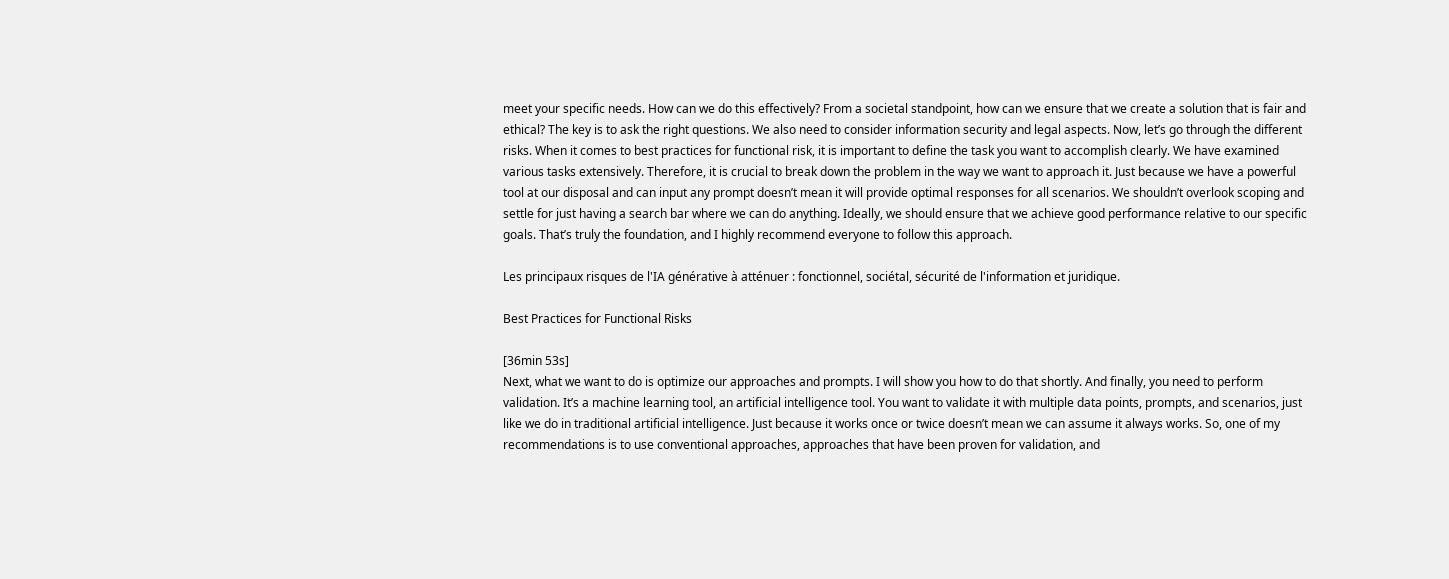meet your specific needs. How can we do this effectively? From a societal standpoint, how can we ensure that we create a solution that is fair and ethical? The key is to ask the right questions. We also need to consider information security and legal aspects. Now, let’s go through the different risks. When it comes to best practices for functional risk, it is important to define the task you want to accomplish clearly. We have examined various tasks extensively. Therefore, it is crucial to break down the problem in the way we want to approach it. Just because we have a powerful tool at our disposal and can input any prompt doesn’t mean it will provide optimal responses for all scenarios. We shouldn’t overlook scoping and settle for just having a search bar where we can do anything. Ideally, we should ensure that we achieve good performance relative to our specific goals. That’s truly the foundation, and I highly recommend everyone to follow this approach.

Les principaux risques de l'IA générative à atténuer : fonctionnel, sociétal, sécurité de l'information et juridique.

Best Practices for Functional Risks

[36min 53s]
Next, what we want to do is optimize our approaches and prompts. I will show you how to do that shortly. And finally, you need to perform validation. It’s a machine learning tool, an artificial intelligence tool. You want to validate it with multiple data points, prompts, and scenarios, just like we do in traditional artificial intelligence. Just because it works once or twice doesn’t mean we can assume it always works. So, one of my recommendations is to use conventional approaches, approaches that have been proven for validation, and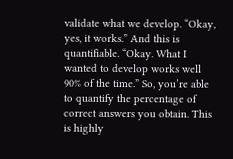validate what we develop. “Okay, yes, it works.” And this is quantifiable. “Okay. What I wanted to develop works well 90% of the time.” So, you’re able to quantify the percentage of correct answers you obtain. This is highly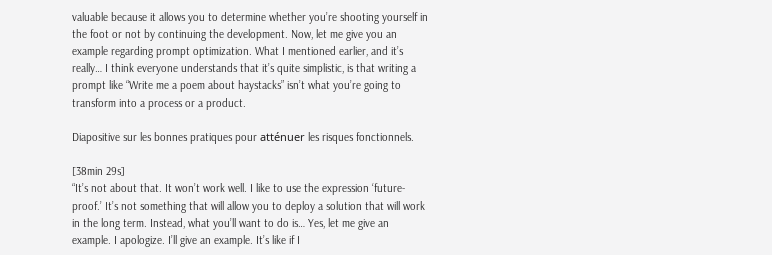valuable because it allows you to determine whether you’re shooting yourself in the foot or not by continuing the development. Now, let me give you an example regarding prompt optimization. What I mentioned earlier, and it’s really… I think everyone understands that it’s quite simplistic, is that writing a prompt like “Write me a poem about haystacks” isn’t what you’re going to transform into a process or a product.

Diapositive sur les bonnes pratiques pour atténuer les risques fonctionnels.

[38min 29s]
“It’s not about that. It won’t work well. I like to use the expression ‘future-proof.’ It’s not something that will allow you to deploy a solution that will work in the long term. Instead, what you’ll want to do is… Yes, let me give an example. I apologize. I’ll give an example. It’s like if I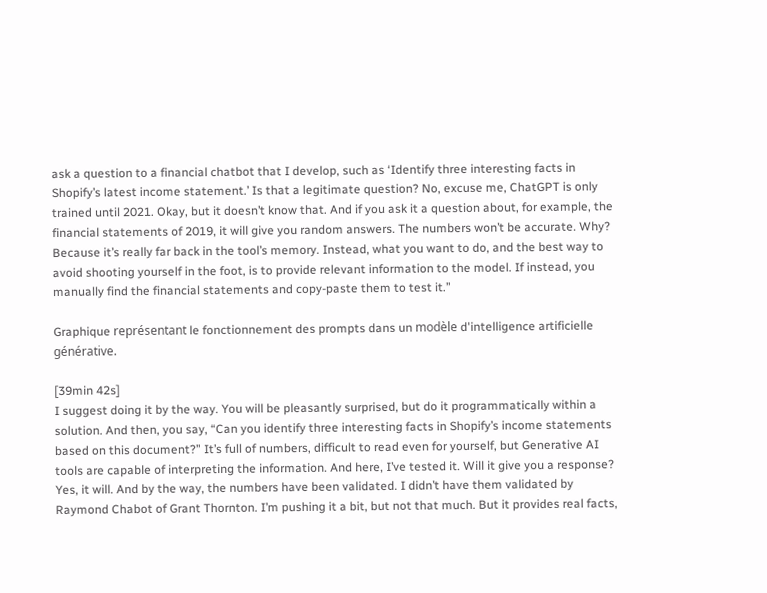ask a question to a financial chatbot that I develop, such as ‘Identify three interesting facts in Shopify’s latest income statement.’ Is that a legitimate question? No, excuse me, ChatGPT is only trained until 2021. Okay, but it doesn’t know that. And if you ask it a question about, for example, the financial statements of 2019, it will give you random answers. The numbers won’t be accurate. Why? Because it’s really far back in the tool’s memory. Instead, what you want to do, and the best way to avoid shooting yourself in the foot, is to provide relevant information to the model. If instead, you manually find the financial statements and copy-paste them to test it.”

Graphique représentant le fonctionnement des prompts dans un modèle d'intelligence artificielle générative.

[39min 42s]
I suggest doing it by the way. You will be pleasantly surprised, but do it programmatically within a solution. And then, you say, “Can you identify three interesting facts in Shopify’s income statements based on this document?” It’s full of numbers, difficult to read even for yourself, but Generative AI tools are capable of interpreting the information. And here, I’ve tested it. Will it give you a response? Yes, it will. And by the way, the numbers have been validated. I didn’t have them validated by Raymond Chabot of Grant Thornton. I’m pushing it a bit, but not that much. But it provides real facts,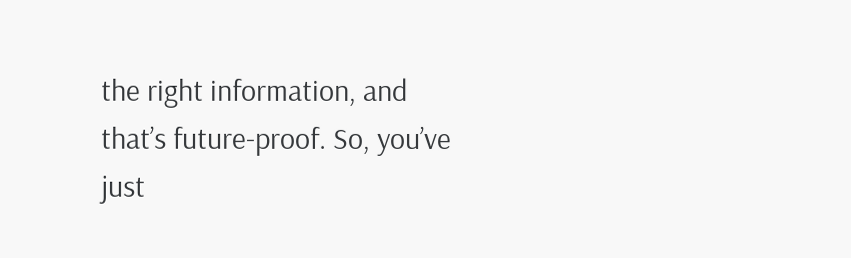the right information, and that’s future-proof. So, you’ve just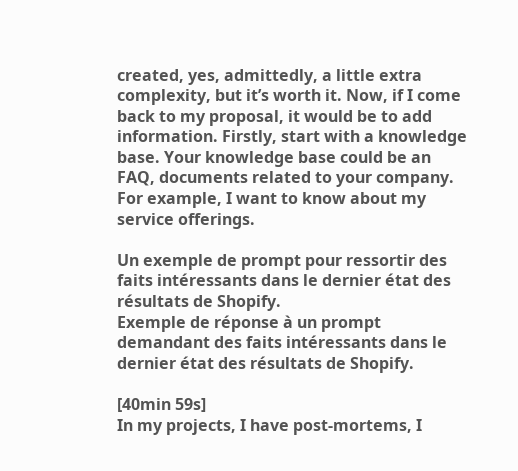created, yes, admittedly, a little extra complexity, but it’s worth it. Now, if I come back to my proposal, it would be to add information. Firstly, start with a knowledge base. Your knowledge base could be an FAQ, documents related to your company. For example, I want to know about my service offerings.

Un exemple de prompt pour ressortir des faits intéressants dans le dernier état des résultats de Shopify.
Exemple de réponse à un prompt demandant des faits intéressants dans le dernier état des résultats de Shopify.

[40min 59s]
In my projects, I have post-mortems, I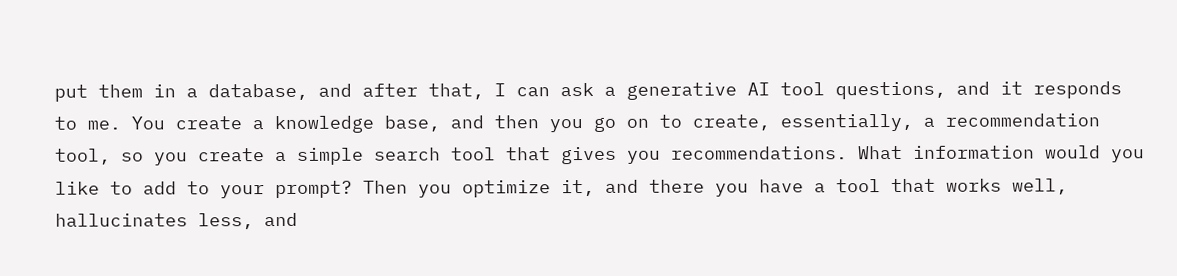put them in a database, and after that, I can ask a generative AI tool questions, and it responds to me. You create a knowledge base, and then you go on to create, essentially, a recommendation tool, so you create a simple search tool that gives you recommendations. What information would you like to add to your prompt? Then you optimize it, and there you have a tool that works well, hallucinates less, and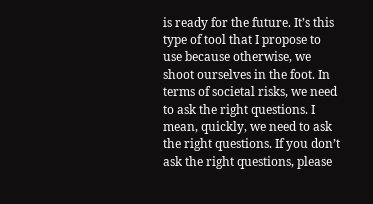is ready for the future. It’s this type of tool that I propose to use because otherwise, we shoot ourselves in the foot. In terms of societal risks, we need to ask the right questions. I mean, quickly, we need to ask the right questions. If you don’t ask the right questions, please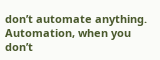don’t automate anything. Automation, when you don’t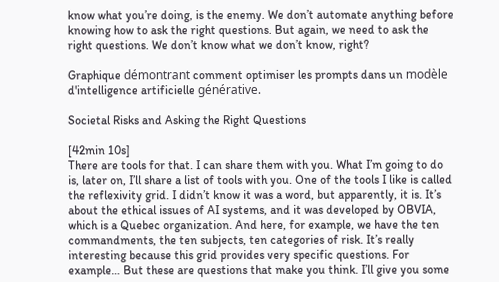know what you’re doing, is the enemy. We don’t automate anything before knowing how to ask the right questions. But again, we need to ask the right questions. We don’t know what we don’t know, right?

Graphique démontrant comment optimiser les prompts dans un modèle d'intelligence artificielle générative.

Societal Risks and Asking the Right Questions

[42min 10s]
There are tools for that. I can share them with you. What I’m going to do is, later on, I’ll share a list of tools with you. One of the tools I like is called the reflexivity grid. I didn’t know it was a word, but apparently, it is. It’s about the ethical issues of AI systems, and it was developed by OBVIA, which is a Quebec organization. And here, for example, we have the ten commandments, the ten subjects, ten categories of risk. It’s really interesting because this grid provides very specific questions. For example… But these are questions that make you think. I’ll give you some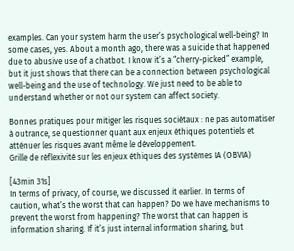examples. Can your system harm the user’s psychological well-being? In some cases, yes. About a month ago, there was a suicide that happened due to abusive use of a chatbot. I know it’s a “cherry-picked” example, but it just shows that there can be a connection between psychological well-being and the use of technology. We just need to be able to understand whether or not our system can affect society.

Bonnes pratiques pour mitiger les risques sociétaux : ne pas automatiser à outrance, se questionner quant aux enjeux éthiques potentiels et atténuer les risques avant même le développement.
Grille de réflexivité sur les enjeux éthiques des systèmes IA (OBVIA)

[43min 31s]
In terms of privacy, of course, we discussed it earlier. In terms of caution, what’s the worst that can happen? Do we have mechanisms to prevent the worst from happening? The worst that can happen is information sharing. If it’s just internal information sharing, but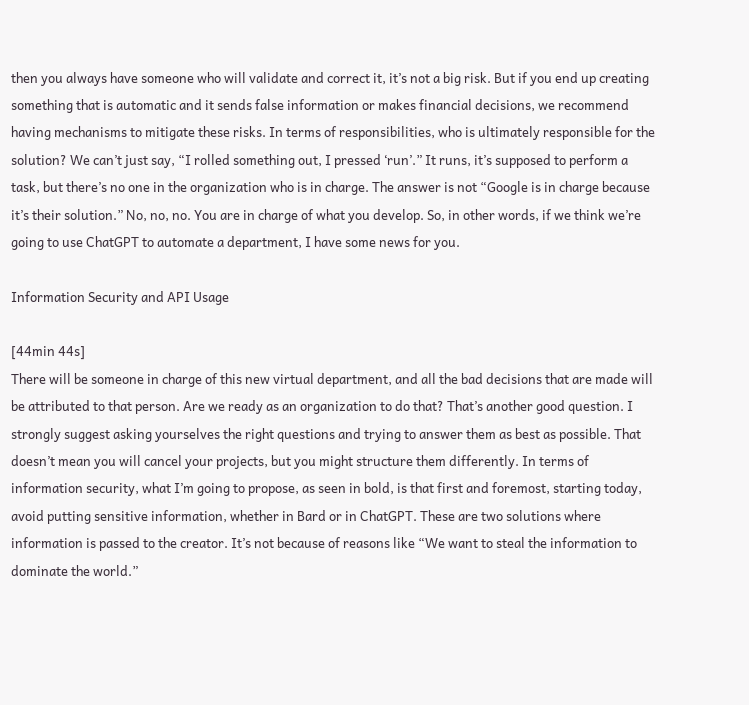then you always have someone who will validate and correct it, it’s not a big risk. But if you end up creating something that is automatic and it sends false information or makes financial decisions, we recommend having mechanisms to mitigate these risks. In terms of responsibilities, who is ultimately responsible for the solution? We can’t just say, “I rolled something out, I pressed ‘run’.” It runs, it’s supposed to perform a task, but there’s no one in the organization who is in charge. The answer is not “Google is in charge because it’s their solution.” No, no, no. You are in charge of what you develop. So, in other words, if we think we’re going to use ChatGPT to automate a department, I have some news for you.

Information Security and API Usage

[44min 44s]
There will be someone in charge of this new virtual department, and all the bad decisions that are made will be attributed to that person. Are we ready as an organization to do that? That’s another good question. I strongly suggest asking yourselves the right questions and trying to answer them as best as possible. That doesn’t mean you will cancel your projects, but you might structure them differently. In terms of information security, what I’m going to propose, as seen in bold, is that first and foremost, starting today, avoid putting sensitive information, whether in Bard or in ChatGPT. These are two solutions where information is passed to the creator. It’s not because of reasons like “We want to steal the information to dominate the world.”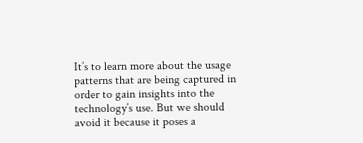It’s to learn more about the usage patterns that are being captured in order to gain insights into the technology’s use. But we should avoid it because it poses a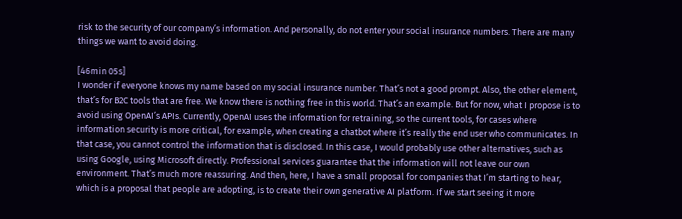risk to the security of our company’s information. And personally, do not enter your social insurance numbers. There are many things we want to avoid doing.

[46min 05s]
I wonder if everyone knows my name based on my social insurance number. That’s not a good prompt. Also, the other element, that’s for B2C tools that are free. We know there is nothing free in this world. That’s an example. But for now, what I propose is to avoid using OpenAI’s APIs. Currently, OpenAI uses the information for retraining, so the current tools, for cases where information security is more critical, for example, when creating a chatbot where it’s really the end user who communicates. In that case, you cannot control the information that is disclosed. In this case, I would probably use other alternatives, such as using Google, using Microsoft directly. Professional services guarantee that the information will not leave our own environment. That’s much more reassuring. And then, here, I have a small proposal for companies that I’m starting to hear, which is a proposal that people are adopting, is to create their own generative AI platform. If we start seeing it more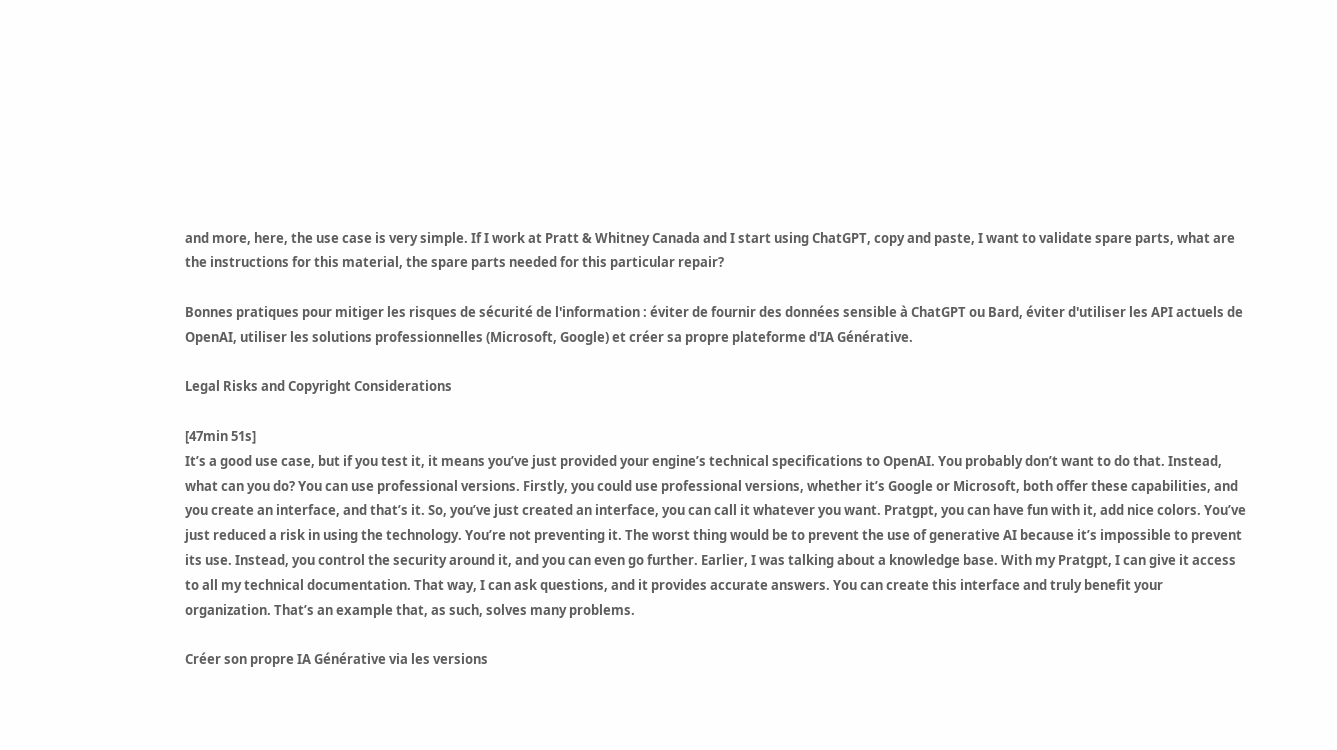and more, here, the use case is very simple. If I work at Pratt & Whitney Canada and I start using ChatGPT, copy and paste, I want to validate spare parts, what are the instructions for this material, the spare parts needed for this particular repair?

Bonnes pratiques pour mitiger les risques de sécurité de l'information : éviter de fournir des données sensible à ChatGPT ou Bard, éviter d'utiliser les API actuels de OpenAI, utiliser les solutions professionnelles (Microsoft, Google) et créer sa propre plateforme d'IA Générative.

Legal Risks and Copyright Considerations

[47min 51s]
It’s a good use case, but if you test it, it means you’ve just provided your engine’s technical specifications to OpenAI. You probably don’t want to do that. Instead, what can you do? You can use professional versions. Firstly, you could use professional versions, whether it’s Google or Microsoft, both offer these capabilities, and you create an interface, and that’s it. So, you’ve just created an interface, you can call it whatever you want. Pratgpt, you can have fun with it, add nice colors. You’ve just reduced a risk in using the technology. You’re not preventing it. The worst thing would be to prevent the use of generative AI because it’s impossible to prevent its use. Instead, you control the security around it, and you can even go further. Earlier, I was talking about a knowledge base. With my Pratgpt, I can give it access to all my technical documentation. That way, I can ask questions, and it provides accurate answers. You can create this interface and truly benefit your organization. That’s an example that, as such, solves many problems.

Créer son propre IA Générative via les versions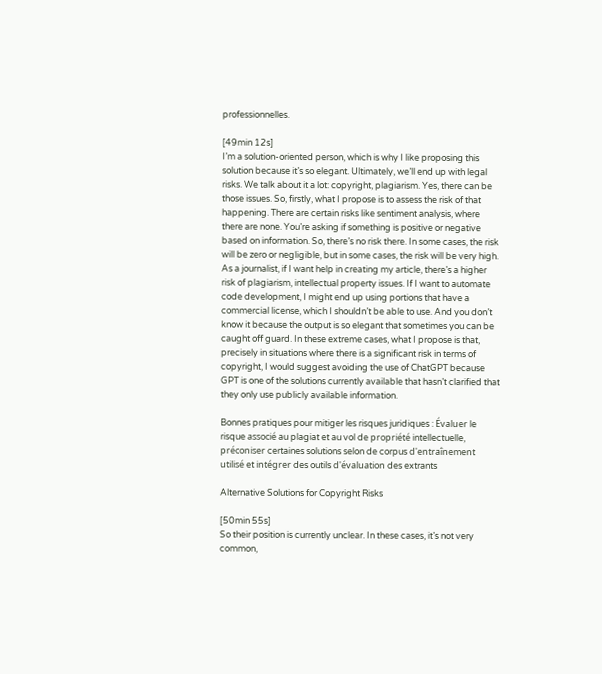professionnelles.

[49min 12s]
I’m a solution-oriented person, which is why I like proposing this solution because it’s so elegant. Ultimately, we’ll end up with legal risks. We talk about it a lot: copyright, plagiarism. Yes, there can be those issues. So, firstly, what I propose is to assess the risk of that happening. There are certain risks like sentiment analysis, where there are none. You’re asking if something is positive or negative based on information. So, there’s no risk there. In some cases, the risk will be zero or negligible, but in some cases, the risk will be very high. As a journalist, if I want help in creating my article, there’s a higher risk of plagiarism, intellectual property issues. If I want to automate code development, I might end up using portions that have a commercial license, which I shouldn’t be able to use. And you don’t know it because the output is so elegant that sometimes you can be caught off guard. In these extreme cases, what I propose is that, precisely in situations where there is a significant risk in terms of copyright, I would suggest avoiding the use of ChatGPT because GPT is one of the solutions currently available that hasn’t clarified that they only use publicly available information.

Bonnes pratiques pour mitiger les risques juridiques : Évaluer le risque associé au plagiat et au vol de propriété intellectuelle, préconiser certaines solutions selon de corpus d'entraînement utilisé et intégrer des outils d'évaluation des extrants

Alternative Solutions for Copyright Risks

[50min 55s]
So their position is currently unclear. In these cases, it’s not very common,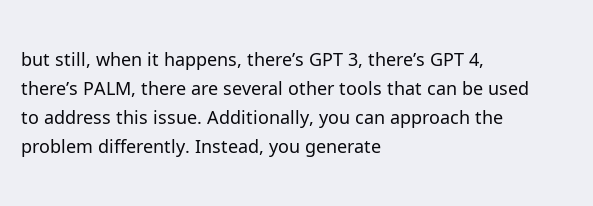but still, when it happens, there’s GPT 3, there’s GPT 4, there’s PALM, there are several other tools that can be used to address this issue. Additionally, you can approach the problem differently. Instead, you generate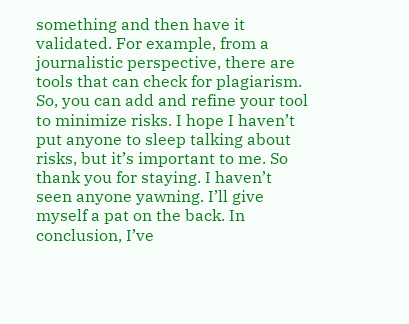something and then have it validated. For example, from a journalistic perspective, there are tools that can check for plagiarism. So, you can add and refine your tool to minimize risks. I hope I haven’t put anyone to sleep talking about risks, but it’s important to me. So thank you for staying. I haven’t seen anyone yawning. I’ll give myself a pat on the back. In conclusion, I’ve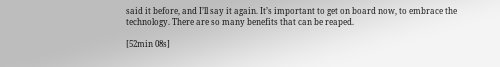said it before, and I’ll say it again. It’s important to get on board now, to embrace the technology. There are so many benefits that can be reaped.

[52min 08s]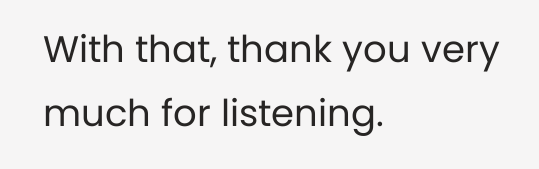With that, thank you very much for listening.